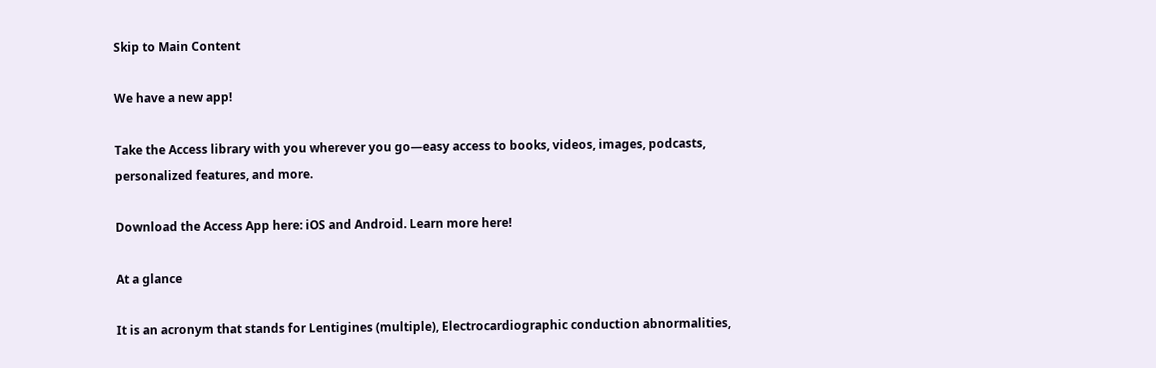Skip to Main Content

We have a new app!

Take the Access library with you wherever you go—easy access to books, videos, images, podcasts, personalized features, and more.

Download the Access App here: iOS and Android. Learn more here!

At a glance

It is an acronym that stands for Lentigines (multiple), Electrocardiographic conduction abnormalities,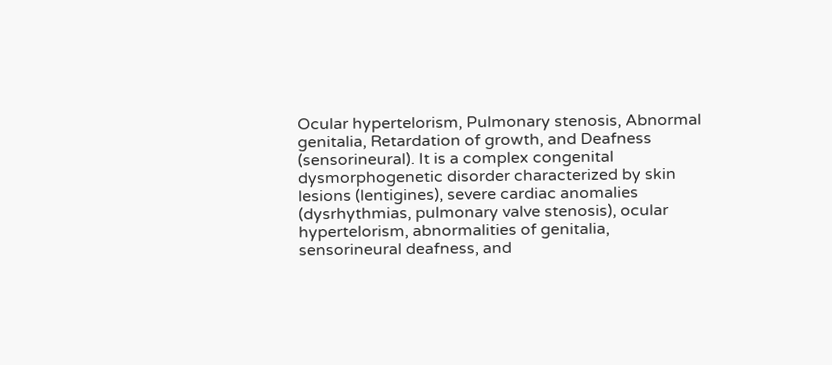Ocular hypertelorism, Pulmonary stenosis, Abnormal genitalia, Retardation of growth, and Deafness (sensorineural). It is a complex congenital dysmorphogenetic disorder characterized by skin lesions (lentigines), severe cardiac anomalies (dysrhythmias, pulmonary valve stenosis), ocular hypertelorism, abnormalities of genitalia, sensorineural deafness, and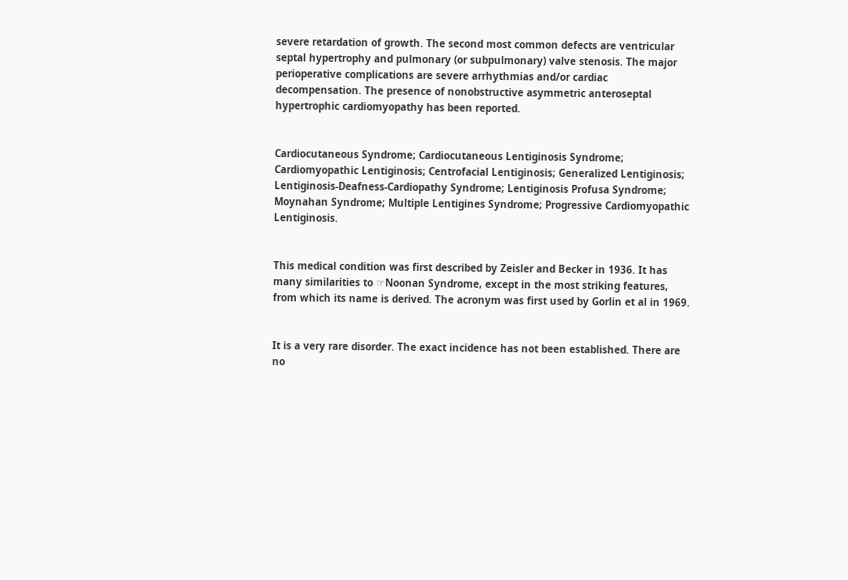severe retardation of growth. The second most common defects are ventricular septal hypertrophy and pulmonary (or subpulmonary) valve stenosis. The major perioperative complications are severe arrhythmias and/or cardiac decompensation. The presence of nonobstructive asymmetric anteroseptal hypertrophic cardiomyopathy has been reported.


Cardiocutaneous Syndrome; Cardiocutaneous Lentiginosis Syndrome; Cardiomyopathic Lentiginosis; Centrofacial Lentiginosis; Generalized Lentiginosis; Lentiginosis-Deafness-Cardiopathy Syndrome; Lentiginosis Profusa Syndrome; Moynahan Syndrome; Multiple Lentigines Syndrome; Progressive Cardiomyopathic Lentiginosis.


This medical condition was first described by Zeisler and Becker in 1936. It has many similarities to ☞Noonan Syndrome, except in the most striking features, from which its name is derived. The acronym was first used by Gorlin et al in 1969.


It is a very rare disorder. The exact incidence has not been established. There are no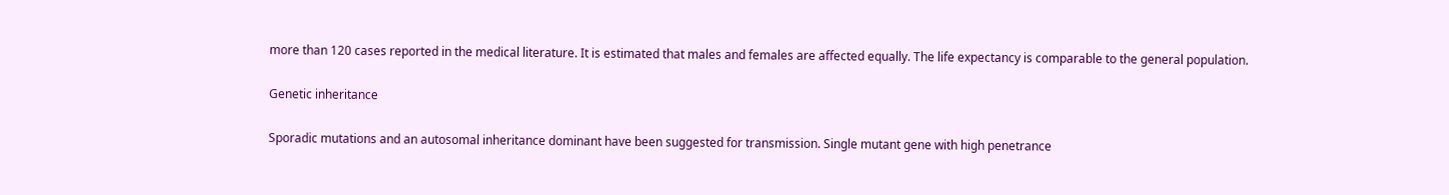more than 120 cases reported in the medical literature. It is estimated that males and females are affected equally. The life expectancy is comparable to the general population.

Genetic inheritance

Sporadic mutations and an autosomal inheritance dominant have been suggested for transmission. Single mutant gene with high penetrance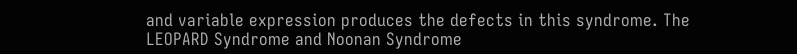and variable expression produces the defects in this syndrome. The LEOPARD Syndrome and Noonan Syndrome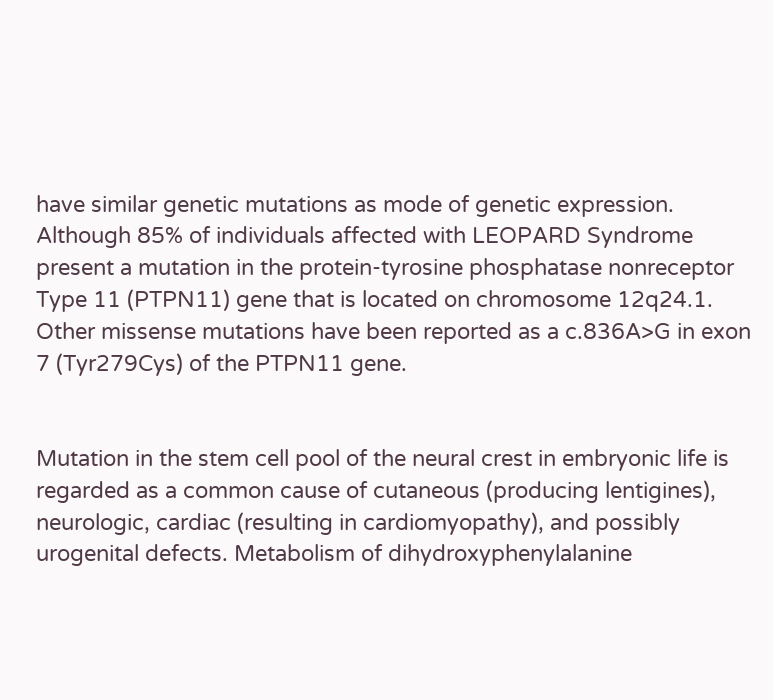have similar genetic mutations as mode of genetic expression. Although 85% of individuals affected with LEOPARD Syndrome present a mutation in the protein-tyrosine phosphatase nonreceptor Type 11 (PTPN11) gene that is located on chromosome 12q24.1. Other missense mutations have been reported as a c.836A>G in exon 7 (Tyr279Cys) of the PTPN11 gene.


Mutation in the stem cell pool of the neural crest in embryonic life is regarded as a common cause of cutaneous (producing lentigines), neurologic, cardiac (resulting in cardiomyopathy), and possibly urogenital defects. Metabolism of dihydroxyphenylalanine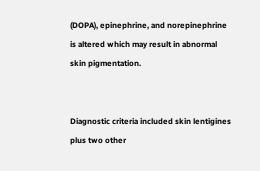(DOPA), epinephrine, and norepinephrine is altered which may result in abnormal skin pigmentation.


Diagnostic criteria included skin lentigines plus two other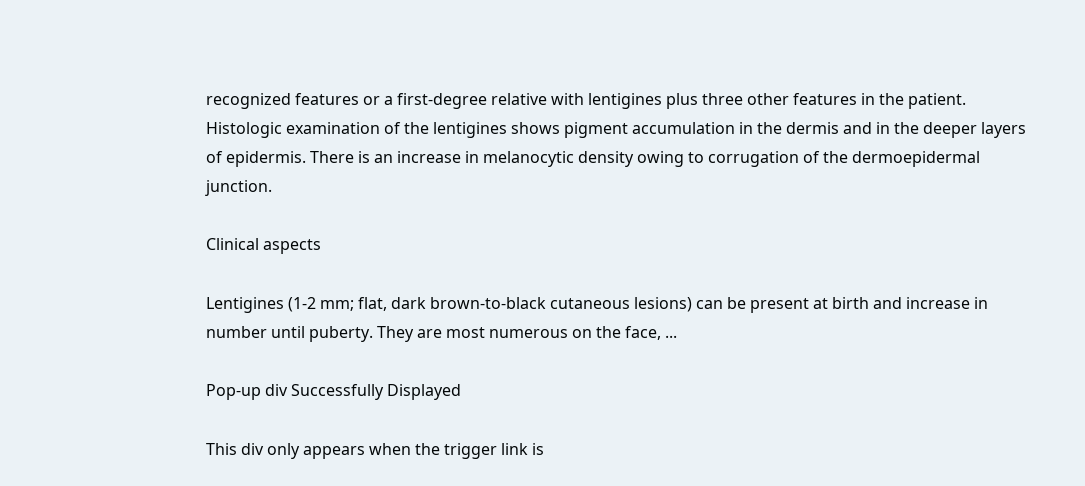recognized features or a first-degree relative with lentigines plus three other features in the patient. Histologic examination of the lentigines shows pigment accumulation in the dermis and in the deeper layers of epidermis. There is an increase in melanocytic density owing to corrugation of the dermoepidermal junction.

Clinical aspects

Lentigines (1-2 mm; flat, dark brown-to-black cutaneous lesions) can be present at birth and increase in number until puberty. They are most numerous on the face, ...

Pop-up div Successfully Displayed

This div only appears when the trigger link is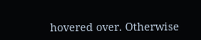hovered over. Otherwise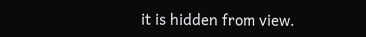it is hidden from view.